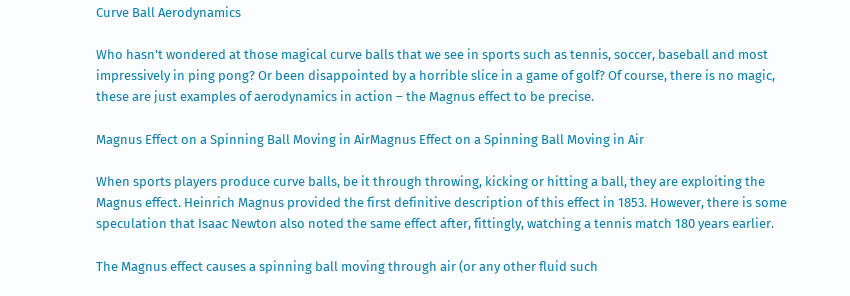Curve Ball Aerodynamics

Who hasn't wondered at those magical curve balls that we see in sports such as tennis, soccer, baseball and most impressively in ping pong? Or been disappointed by a horrible slice in a game of golf? Of course, there is no magic, these are just examples of aerodynamics in action – the Magnus effect to be precise.

Magnus Effect on a Spinning Ball Moving in AirMagnus Effect on a Spinning Ball Moving in Air

When sports players produce curve balls, be it through throwing, kicking or hitting a ball, they are exploiting the Magnus effect. Heinrich Magnus provided the first definitive description of this effect in 1853. However, there is some speculation that Isaac Newton also noted the same effect after, fittingly, watching a tennis match 180 years earlier.

The Magnus effect causes a spinning ball moving through air (or any other fluid such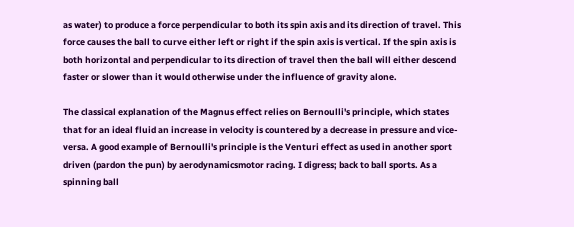as water) to produce a force perpendicular to both its spin axis and its direction of travel. This force causes the ball to curve either left or right if the spin axis is vertical. If the spin axis is both horizontal and perpendicular to its direction of travel then the ball will either descend faster or slower than it would otherwise under the influence of gravity alone.

The classical explanation of the Magnus effect relies on Bernoulli's principle, which states that for an ideal fluid an increase in velocity is countered by a decrease in pressure and vice-versa. A good example of Bernoulli's principle is the Venturi effect as used in another sport driven (pardon the pun) by aerodynamicsmotor racing. I digress; back to ball sports. As a spinning ball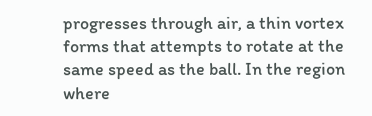progresses through air, a thin vortex forms that attempts to rotate at the same speed as the ball. In the region where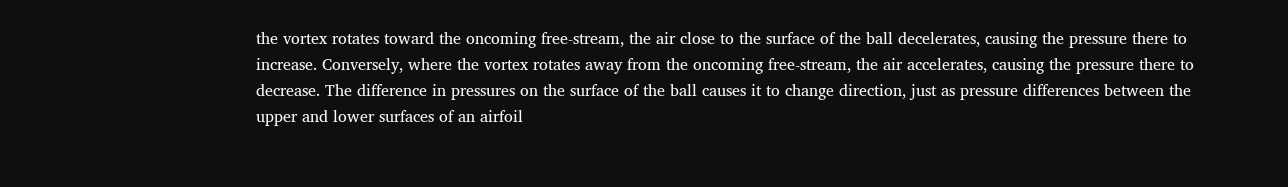the vortex rotates toward the oncoming free-stream, the air close to the surface of the ball decelerates, causing the pressure there to increase. Conversely, where the vortex rotates away from the oncoming free-stream, the air accelerates, causing the pressure there to decrease. The difference in pressures on the surface of the ball causes it to change direction, just as pressure differences between the upper and lower surfaces of an airfoil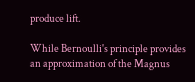produce lift.

While Bernoulli's principle provides an approximation of the Magnus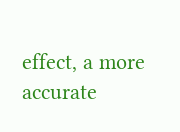effect, a more accurate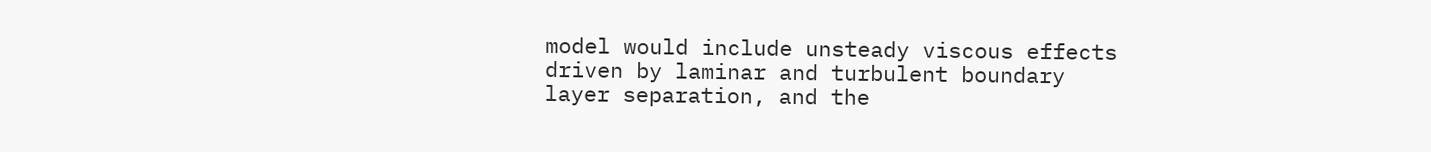model would include unsteady viscous effects driven by laminar and turbulent boundary layer separation, and the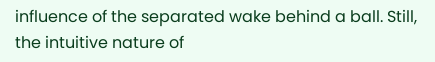influence of the separated wake behind a ball. Still, the intuitive nature of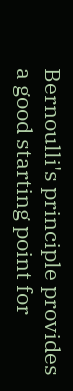Bernoulli's principle provides a good starting point for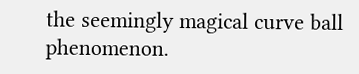the seemingly magical curve ball phenomenon.